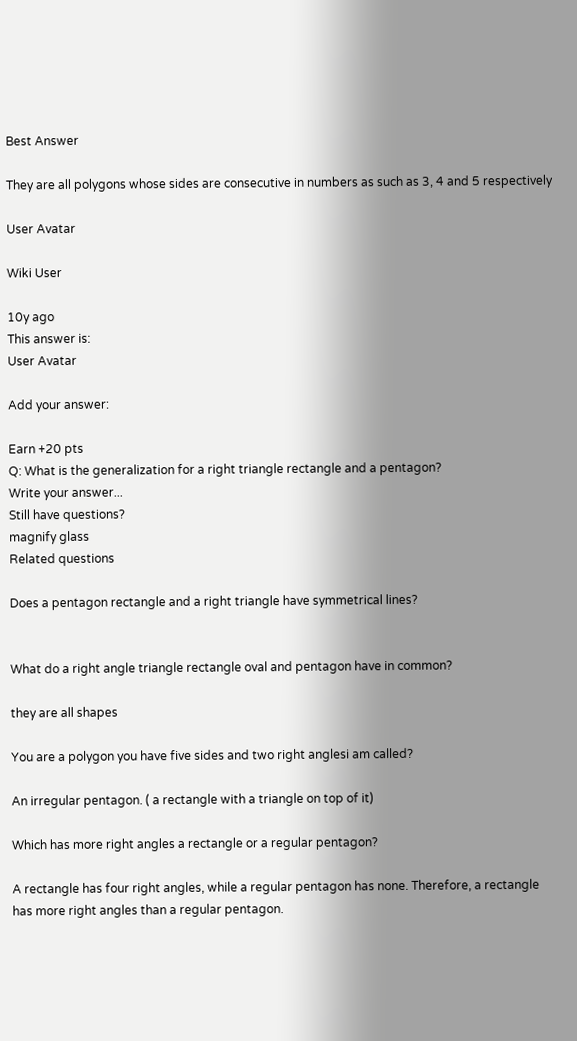Best Answer

They are all polygons whose sides are consecutive in numbers as such as 3, 4 and 5 respectively

User Avatar

Wiki User

10y ago
This answer is:
User Avatar

Add your answer:

Earn +20 pts
Q: What is the generalization for a right triangle rectangle and a pentagon?
Write your answer...
Still have questions?
magnify glass
Related questions

Does a pentagon rectangle and a right triangle have symmetrical lines?


What do a right angle triangle rectangle oval and pentagon have in common?

they are all shapes

You are a polygon you have five sides and two right anglesi am called?

An irregular pentagon. ( a rectangle with a triangle on top of it)

Which has more right angles a rectangle or a regular pentagon?

A rectangle has four right angles, while a regular pentagon has none. Therefore, a rectangle has more right angles than a regular pentagon.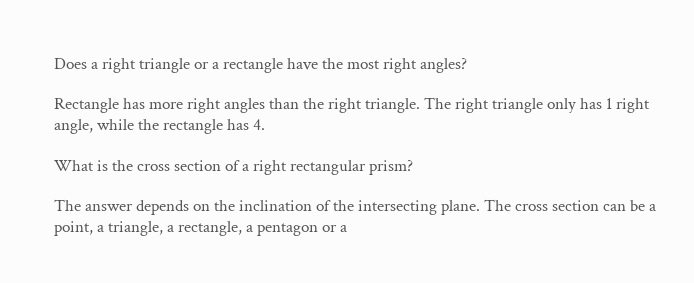Does a right triangle or a rectangle have the most right angles?

Rectangle has more right angles than the right triangle. The right triangle only has 1 right angle, while the rectangle has 4.

What is the cross section of a right rectangular prism?

The answer depends on the inclination of the intersecting plane. The cross section can be a point, a triangle, a rectangle, a pentagon or a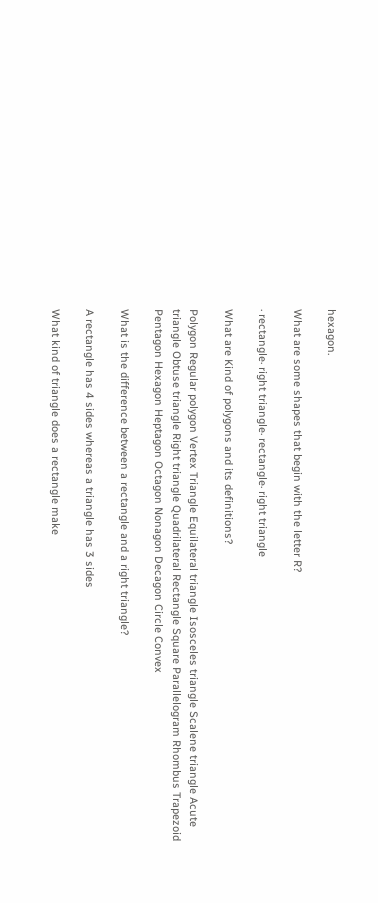hexagon.

What are some shapes that begin with the letter R?

· rectangle· right triangle· rectangle· right triangle

What are Kind of polygons and its definitions?

Polygon Regular polygon Vertex Triangle Equilateral triangle Isosceles triangle Scalene triangle Acute triangle Obtuse triangle Right triangle Quadrilateral Rectangle Square Parallelogram Rhombus Trapezoid Pentagon Hexagon Heptagon Octagon Nonagon Decagon Circle Convex

What is the difference between a rectangle and a right triangle?

A rectangle has 4 sides whereas a triangle has 3 sides

What kind of triangle does a rectangle make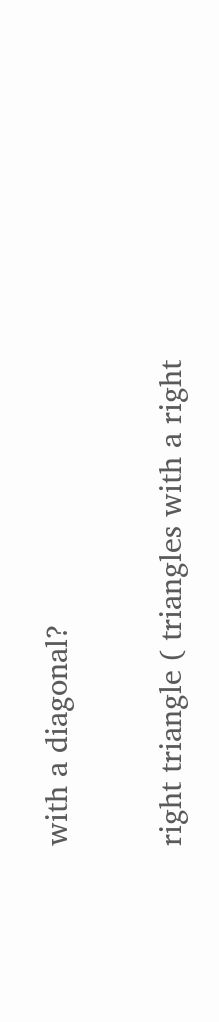with a diagonal?

right triangle ( triangles with a right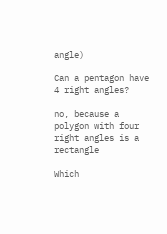angle)

Can a pentagon have 4 right angles?

no, because a polygon with four right angles is a rectangle

Which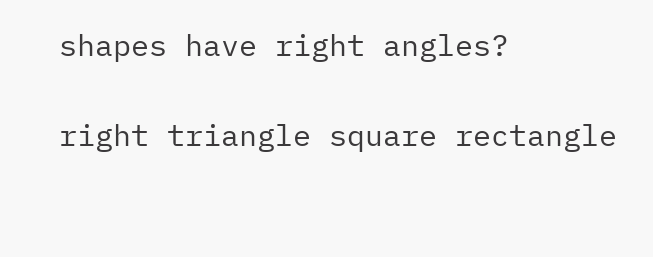shapes have right angles?

right triangle square rectangle